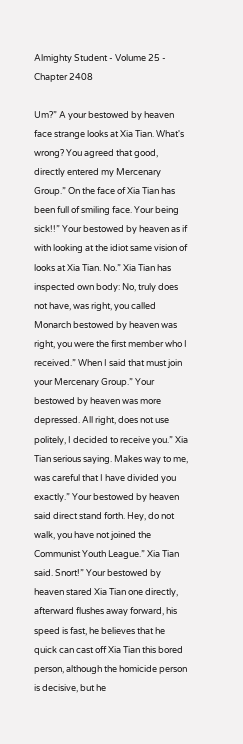Almighty Student - Volume 25 - Chapter 2408

Um?” A your bestowed by heaven face strange looks at Xia Tian. What's wrong? You agreed that good, directly entered my Mercenary Group.” On the face of Xia Tian has been full of smiling face. Your being sick!!” Your bestowed by heaven as if with looking at the idiot same vision of looks at Xia Tian. No.” Xia Tian has inspected own body: No, truly does not have, was right, you called Monarch bestowed by heaven was right, you were the first member who I received.” When I said that must join your Mercenary Group.” Your bestowed by heaven was more depressed. All right, does not use politely, I decided to receive you.” Xia Tian serious saying. Makes way to me, was careful that I have divided you exactly.” Your bestowed by heaven said direct stand forth. Hey, do not walk, you have not joined the Communist Youth League.” Xia Tian said. Snort!” Your bestowed by heaven stared Xia Tian one directly, afterward flushes away forward, his speed is fast, he believes that he quick can cast off Xia Tian this bored person, although the homicide person is decisive, but he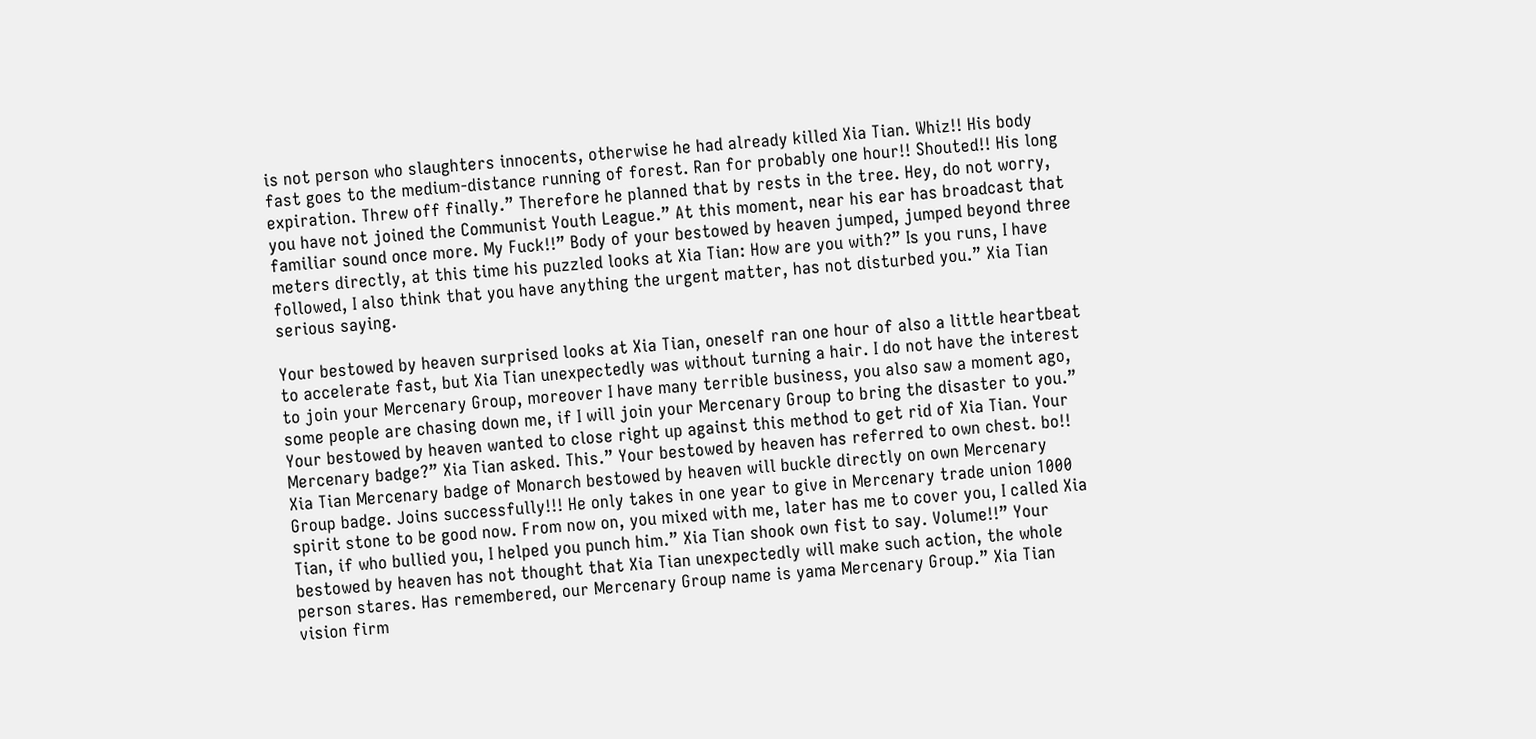is not person who slaughters innocents, otherwise he had already killed Xia Tian. Whiz!! His body fast goes to the medium-distance running of forest. Ran for probably one hour!! Shouted!! His long expiration. Threw off finally.” Therefore he planned that by rests in the tree. Hey, do not worry, you have not joined the Communist Youth League.” At this moment, near his ear has broadcast that familiar sound once more. My Fuck!!” Body of your bestowed by heaven jumped, jumped beyond three meters directly, at this time his puzzled looks at Xia Tian: How are you with?” Is you runs, I have followed, I also think that you have anything the urgent matter, has not disturbed you.” Xia Tian serious saying.

Your bestowed by heaven surprised looks at Xia Tian, oneself ran one hour of also a little heartbeat to accelerate fast, but Xia Tian unexpectedly was without turning a hair. I do not have the interest to join your Mercenary Group, moreover I have many terrible business, you also saw a moment ago, some people are chasing down me, if I will join your Mercenary Group to bring the disaster to you.” Your bestowed by heaven wanted to close right up against this method to get rid of Xia Tian. Your Mercenary badge?” Xia Tian asked. This.” Your bestowed by heaven has referred to own chest. bo!! Xia Tian Mercenary badge of Monarch bestowed by heaven will buckle directly on own Mercenary Group badge. Joins successfully!!! He only takes in one year to give in Mercenary trade union 1000 spirit stone to be good now. From now on, you mixed with me, later has me to cover you, I called Xia Tian, if who bullied you, I helped you punch him.” Xia Tian shook own fist to say. Volume!!” Your bestowed by heaven has not thought that Xia Tian unexpectedly will make such action, the whole person stares. Has remembered, our Mercenary Group name is yama Mercenary Group.” Xia Tian vision firm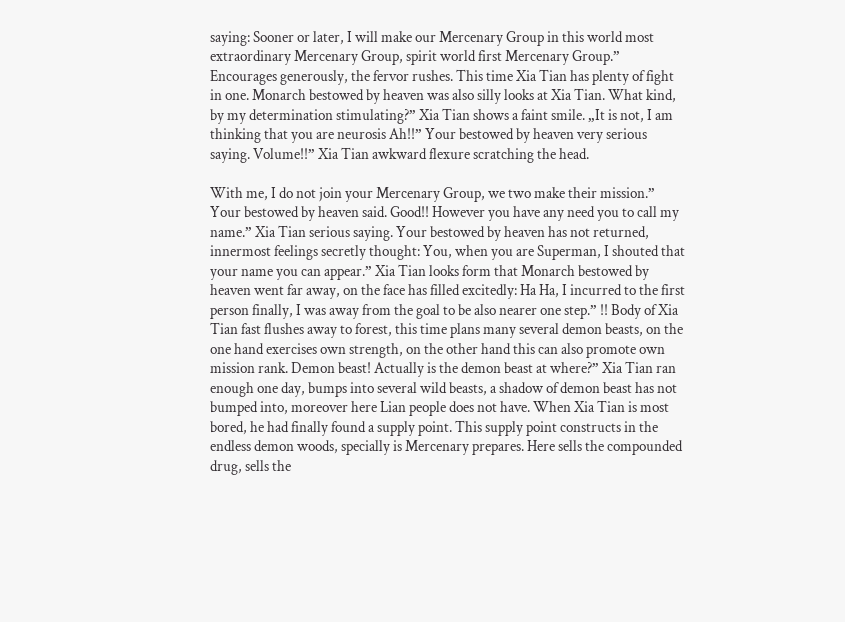saying: Sooner or later, I will make our Mercenary Group in this world most extraordinary Mercenary Group, spirit world first Mercenary Group.” Encourages generously, the fervor rushes. This time Xia Tian has plenty of fight in one. Monarch bestowed by heaven was also silly looks at Xia Tian. What kind, by my determination stimulating?” Xia Tian shows a faint smile. „It is not, I am thinking that you are neurosis Ah!!” Your bestowed by heaven very serious saying. Volume!!” Xia Tian awkward flexure scratching the head.

With me, I do not join your Mercenary Group, we two make their mission.” Your bestowed by heaven said. Good!! However you have any need you to call my name.” Xia Tian serious saying. Your bestowed by heaven has not returned, innermost feelings secretly thought: You, when you are Superman, I shouted that your name you can appear.” Xia Tian looks form that Monarch bestowed by heaven went far away, on the face has filled excitedly: Ha Ha, I incurred to the first person finally, I was away from the goal to be also nearer one step.” !! Body of Xia Tian fast flushes away to forest, this time plans many several demon beasts, on the one hand exercises own strength, on the other hand this can also promote own mission rank. Demon beast! Actually is the demon beast at where?” Xia Tian ran enough one day, bumps into several wild beasts, a shadow of demon beast has not bumped into, moreover here Lian people does not have. When Xia Tian is most bored, he had finally found a supply point. This supply point constructs in the endless demon woods, specially is Mercenary prepares. Here sells the compounded drug, sells the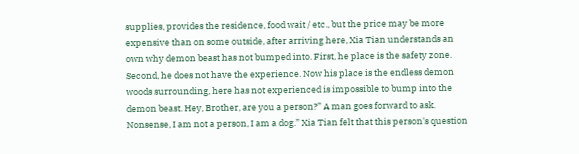supplies, provides the residence, food wait / etc., but the price may be more expensive than on some outside, after arriving here, Xia Tian understands an own why demon beast has not bumped into. First, he place is the safety zone. Second, he does not have the experience. Now his place is the endless demon woods surrounding, here has not experienced is impossible to bump into the demon beast. Hey, Brother, are you a person?” A man goes forward to ask. Nonsense, I am not a person, I am a dog.” Xia Tian felt that this person's question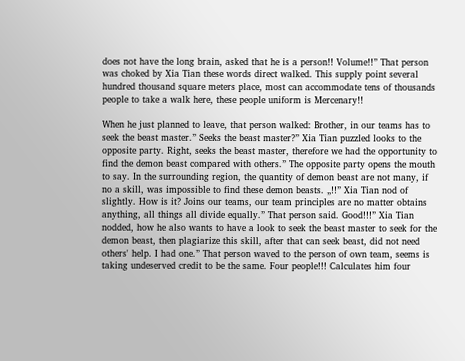does not have the long brain, asked that he is a person!! Volume!!” That person was choked by Xia Tian these words direct walked. This supply point several hundred thousand square meters place, most can accommodate tens of thousands people to take a walk here, these people uniform is Mercenary!!

When he just planned to leave, that person walked: Brother, in our teams has to seek the beast master.” Seeks the beast master?” Xia Tian puzzled looks to the opposite party. Right, seeks the beast master, therefore we had the opportunity to find the demon beast compared with others.” The opposite party opens the mouth to say. In the surrounding region, the quantity of demon beast are not many, if no a skill, was impossible to find these demon beasts. „!!” Xia Tian nod of slightly. How is it? Joins our teams, our team principles are no matter obtains anything, all things all divide equally.” That person said. Good!!!” Xia Tian nodded, how he also wants to have a look to seek the beast master to seek for the demon beast, then plagiarize this skill, after that can seek beast, did not need others' help. I had one.” That person waved to the person of own team, seems is taking undeserved credit to be the same. Four people!!! Calculates him four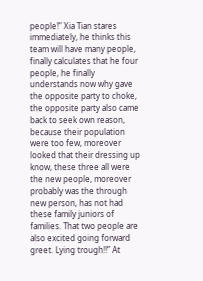people!” Xia Tian stares immediately, he thinks this team will have many people, finally calculates that he four people, he finally understands now why gave the opposite party to choke, the opposite party also came back to seek own reason, because their population were too few, moreover looked that their dressing up know, these three all were the new people, moreover probably was the through new person, has not had these family juniors of families. That two people are also excited going forward greet. Lying trough!!” At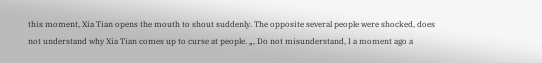this moment, Xia Tian opens the mouth to shout suddenly. The opposite several people were shocked, does not understand why Xia Tian comes up to curse at people. „, Do not misunderstand, I a moment ago a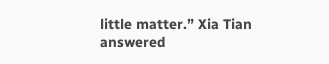little matter.” Xia Tian answered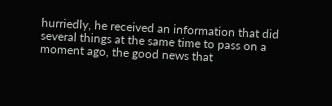hurriedly, he received an information that did several things at the same time to pass on a moment ago, the good news that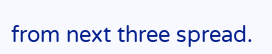from next three spread.